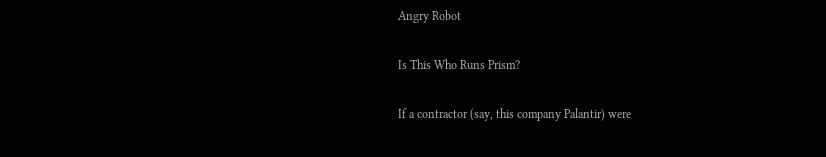Angry Robot

Is This Who Runs Prism?

If a contractor (say, this company Palantir) were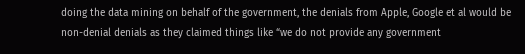doing the data mining on behalf of the government, the denials from Apple, Google et al would be non-denial denials as they claimed things like “we do not provide any government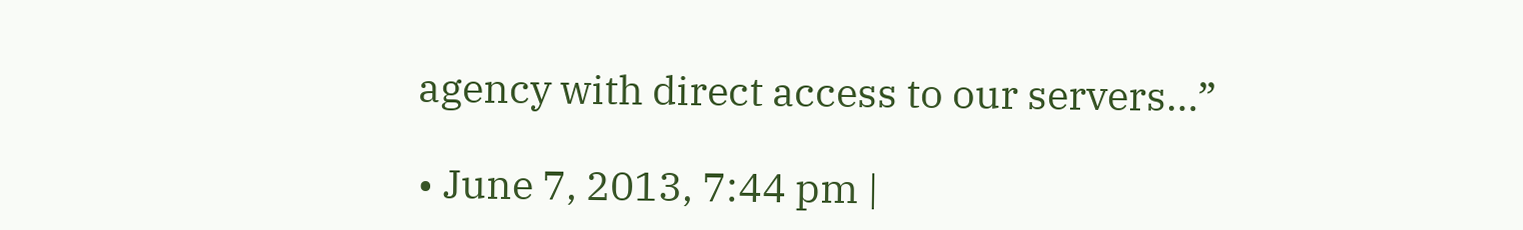agency with direct access to our servers…”

• June 7, 2013, 7:44 pm |